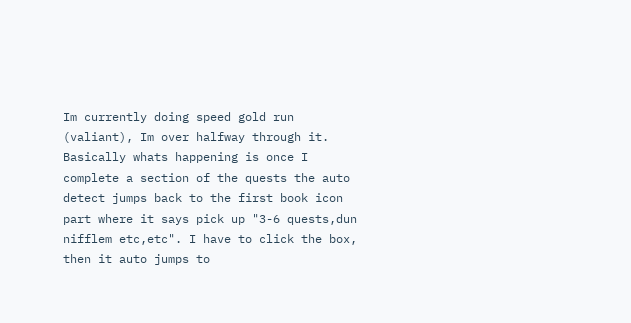Im currently doing speed gold run (valiant), Im over halfway through it. Basically whats happening is once I complete a section of the quests the auto detect jumps back to the first book icon part where it says pick up "3-6 quests,dun nifflem etc,etc". I have to click the box, then it auto jumps to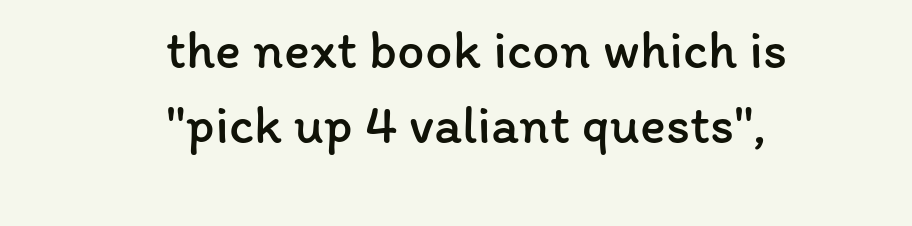the next book icon which is "pick up 4 valiant quests",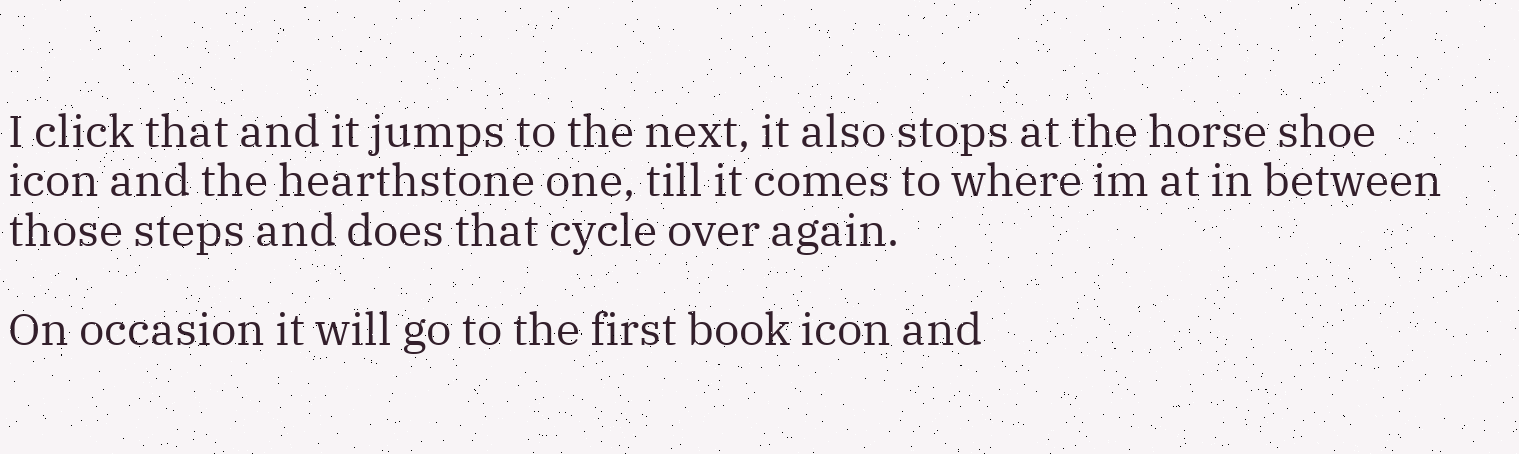I click that and it jumps to the next, it also stops at the horse shoe icon and the hearthstone one, till it comes to where im at in between those steps and does that cycle over again.

On occasion it will go to the first book icon and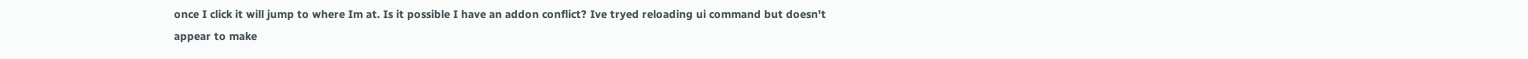once I click it will jump to where Im at. Is it possible I have an addon conflict? Ive tryed reloading ui command but doesn't appear to make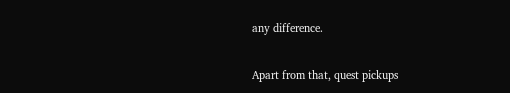any difference.

Apart from that, quest pickups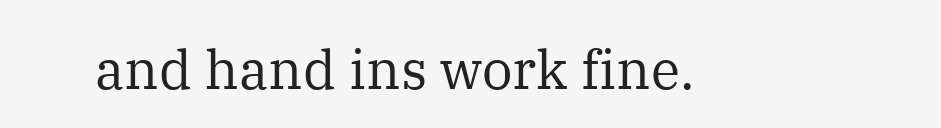and hand ins work fine.